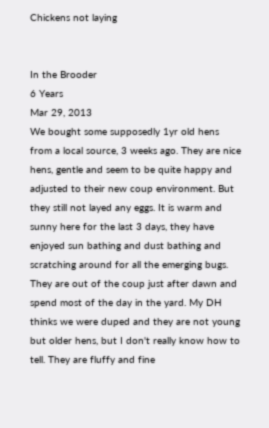Chickens not laying


In the Brooder
6 Years
Mar 29, 2013
We bought some supposedly 1yr old hens from a local source, 3 weeks ago. They are nice hens, gentle and seem to be quite happy and adjusted to their new coup environment. But they still not layed any eggs. It is warm and sunny here for the last 3 days, they have enjoyed sun bathing and dust bathing and scratching around for all the emerging bugs. They are out of the coup just after dawn and spend most of the day in the yard. My DH thinks we were duped and they are not young but older hens, but I don't really know how to tell. They are fluffy and fine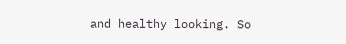and healthy looking. So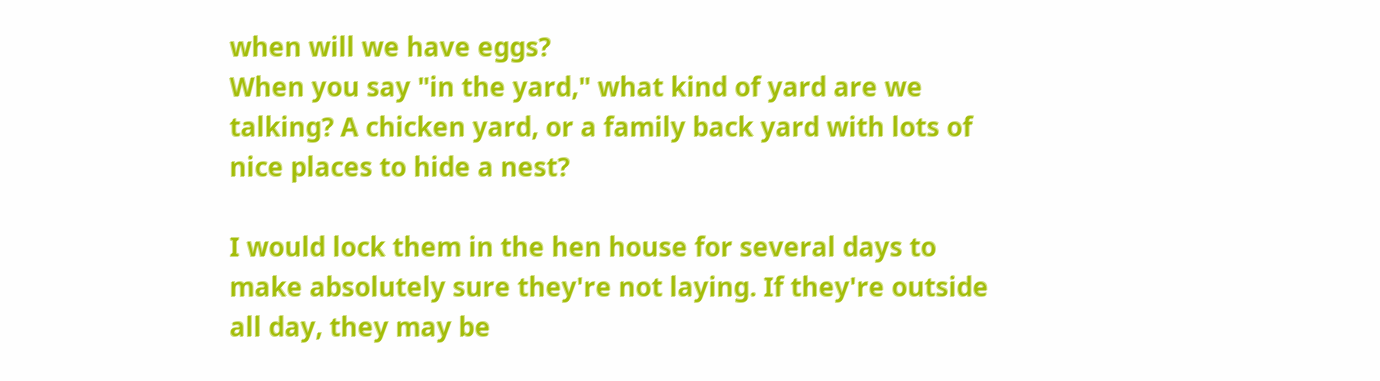when will we have eggs?
When you say "in the yard," what kind of yard are we talking? A chicken yard, or a family back yard with lots of nice places to hide a nest?

I would lock them in the hen house for several days to make absolutely sure they're not laying. If they're outside all day, they may be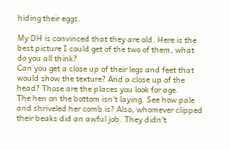hiding their eggs.

My DH is convinced that they are old. Here is the best picture I could get of the two of them, what do you all think?
Can you get a close up of their legs and feet that would show the texture? And a close up of the head? Those are the places you look for age.
The hen on the bottom isn't laying. See how pale and shriveled her comb is? Also, whomever clipped their beaks did an awful job. They didn't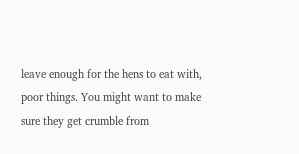leave enough for the hens to eat with, poor things. You might want to make sure they get crumble from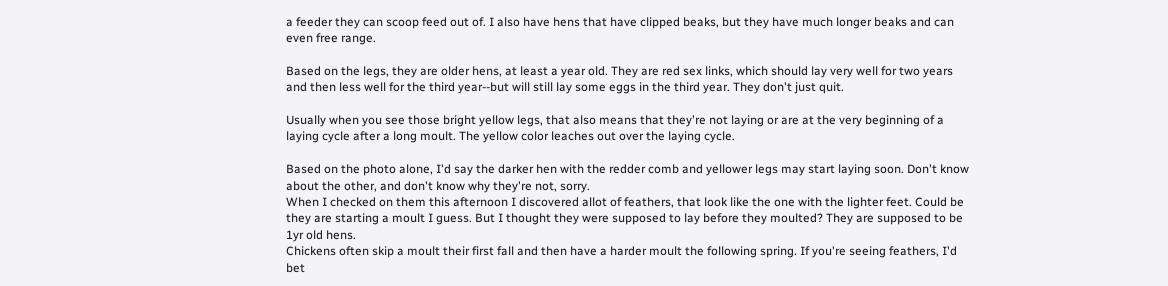a feeder they can scoop feed out of. I also have hens that have clipped beaks, but they have much longer beaks and can even free range.

Based on the legs, they are older hens, at least a year old. They are red sex links, which should lay very well for two years and then less well for the third year--but will still lay some eggs in the third year. They don't just quit.

Usually when you see those bright yellow legs, that also means that they're not laying or are at the very beginning of a laying cycle after a long moult. The yellow color leaches out over the laying cycle.

Based on the photo alone, I'd say the darker hen with the redder comb and yellower legs may start laying soon. Don't know about the other, and don't know why they're not, sorry.
When I checked on them this afternoon I discovered allot of feathers, that look like the one with the lighter feet. Could be they are starting a moult I guess. But I thought they were supposed to lay before they moulted? They are supposed to be 1yr old hens.
Chickens often skip a moult their first fall and then have a harder moult the following spring. If you're seeing feathers, I'd bet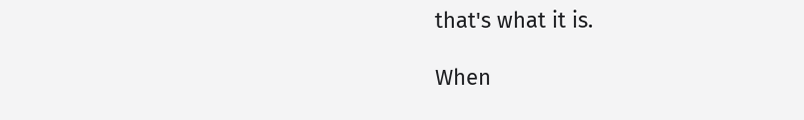that's what it is.

When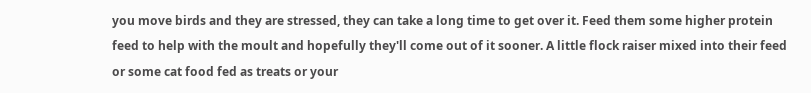you move birds and they are stressed, they can take a long time to get over it. Feed them some higher protein feed to help with the moult and hopefully they'll come out of it sooner. A little flock raiser mixed into their feed or some cat food fed as treats or your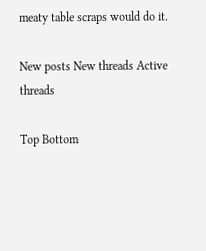meaty table scraps would do it.

New posts New threads Active threads

Top Bottom